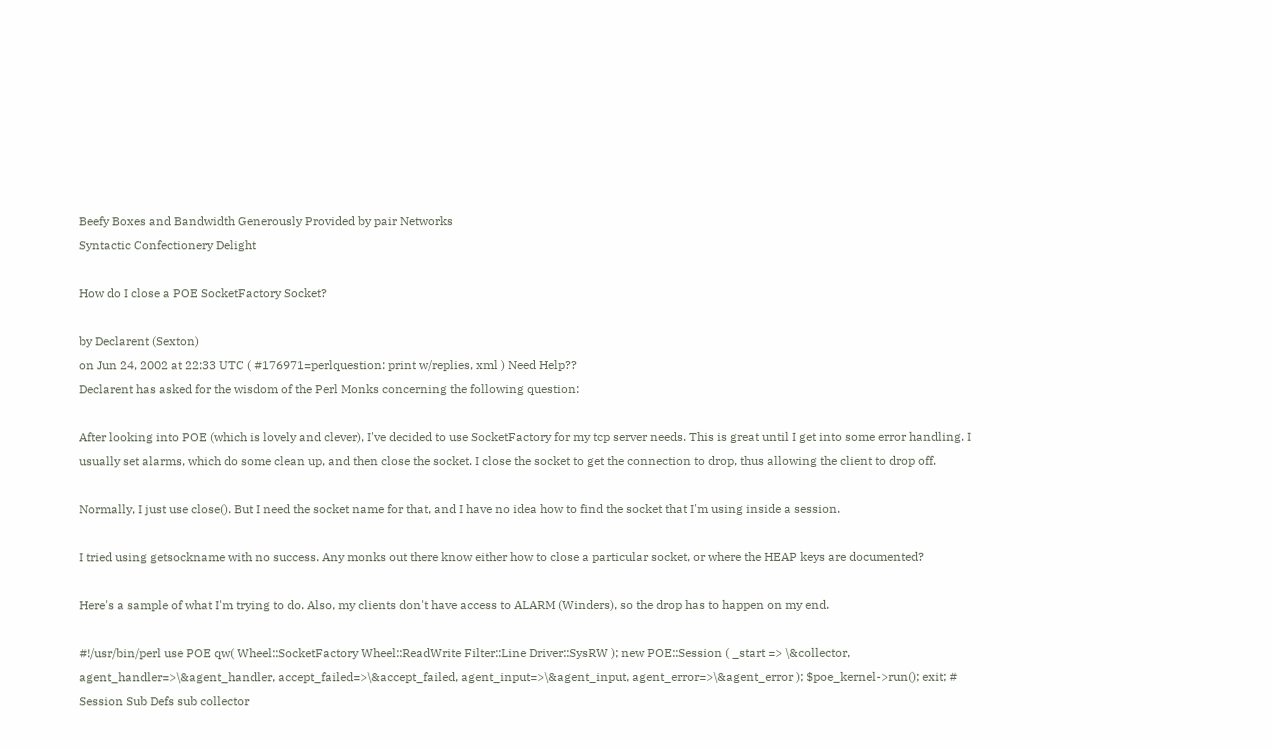Beefy Boxes and Bandwidth Generously Provided by pair Networks
Syntactic Confectionery Delight

How do I close a POE SocketFactory Socket?

by Declarent (Sexton)
on Jun 24, 2002 at 22:33 UTC ( #176971=perlquestion: print w/replies, xml ) Need Help??
Declarent has asked for the wisdom of the Perl Monks concerning the following question:

After looking into POE (which is lovely and clever), I've decided to use SocketFactory for my tcp server needs. This is great until I get into some error handling. I usually set alarms, which do some clean up, and then close the socket. I close the socket to get the connection to drop, thus allowing the client to drop off.

Normally, I just use close(). But I need the socket name for that, and I have no idea how to find the socket that I'm using inside a session.

I tried using getsockname with no success. Any monks out there know either how to close a particular socket, or where the HEAP keys are documented?

Here's a sample of what I'm trying to do. Also, my clients don't have access to ALARM (Winders), so the drop has to happen on my end.

#!/usr/bin/perl use POE qw( Wheel::SocketFactory Wheel::ReadWrite Filter::Line Driver::SysRW ); new POE::Session ( _start => \&collector, agent_handler=>\&agent_handler, accept_failed=>\&accept_failed, agent_input=>\&agent_input, agent_error=>\&agent_error ); $poe_kernel->run(); exit; # Session Sub Defs sub collector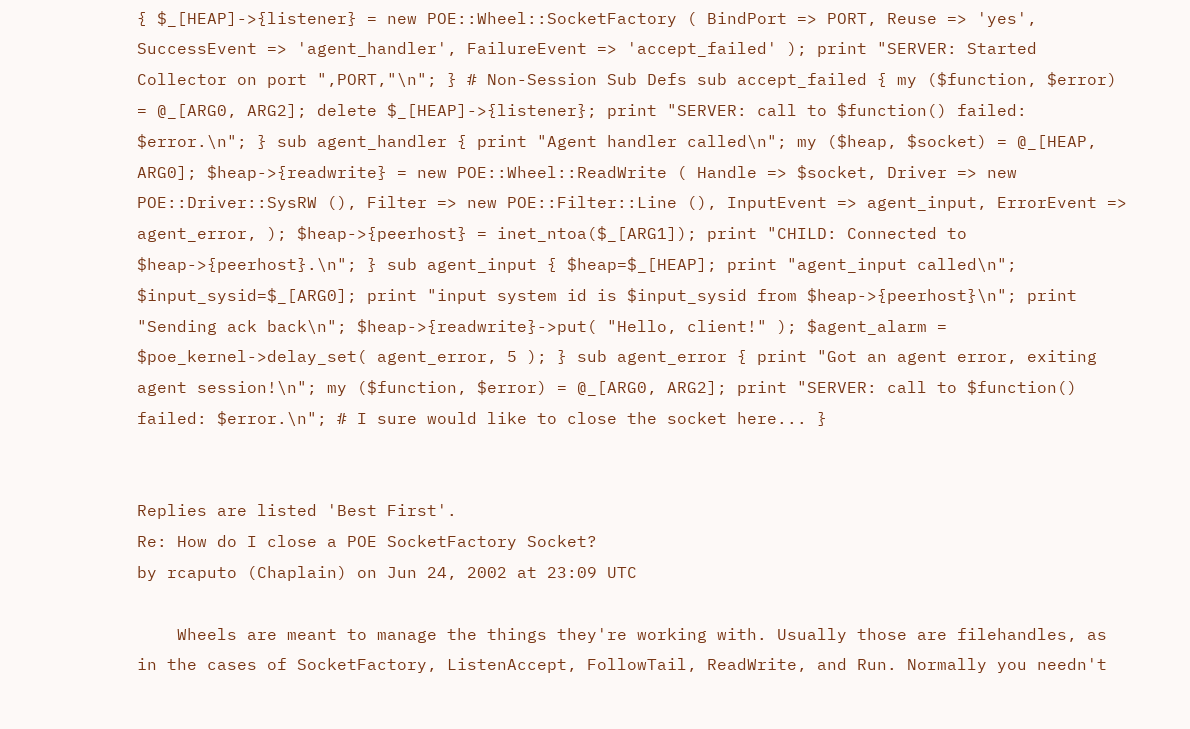{ $_[HEAP]->{listener} = new POE::Wheel::SocketFactory ( BindPort => PORT, Reuse => 'yes', SuccessEvent => 'agent_handler', FailureEvent => 'accept_failed' ); print "SERVER: Started Collector on port ",PORT,"\n"; } # Non-Session Sub Defs sub accept_failed { my ($function, $error) = @_[ARG0, ARG2]; delete $_[HEAP]->{listener}; print "SERVER: call to $function() failed: $error.\n"; } sub agent_handler { print "Agent handler called\n"; my ($heap, $socket) = @_[HEAP, ARG0]; $heap->{readwrite} = new POE::Wheel::ReadWrite ( Handle => $socket, Driver => new POE::Driver::SysRW (), Filter => new POE::Filter::Line (), InputEvent => agent_input, ErrorEvent => agent_error, ); $heap->{peerhost} = inet_ntoa($_[ARG1]); print "CHILD: Connected to $heap->{peerhost}.\n"; } sub agent_input { $heap=$_[HEAP]; print "agent_input called\n"; $input_sysid=$_[ARG0]; print "input system id is $input_sysid from $heap->{peerhost}\n"; print "Sending ack back\n"; $heap->{readwrite}->put( "Hello, client!" ); $agent_alarm = $poe_kernel->delay_set( agent_error, 5 ); } sub agent_error { print "Got an agent error, exiting agent session!\n"; my ($function, $error) = @_[ARG0, ARG2]; print "SERVER: call to $function() failed: $error.\n"; # I sure would like to close the socket here... }


Replies are listed 'Best First'.
Re: How do I close a POE SocketFactory Socket?
by rcaputo (Chaplain) on Jun 24, 2002 at 23:09 UTC

    Wheels are meant to manage the things they're working with. Usually those are filehandles, as in the cases of SocketFactory, ListenAccept, FollowTail, ReadWrite, and Run. Normally you needn't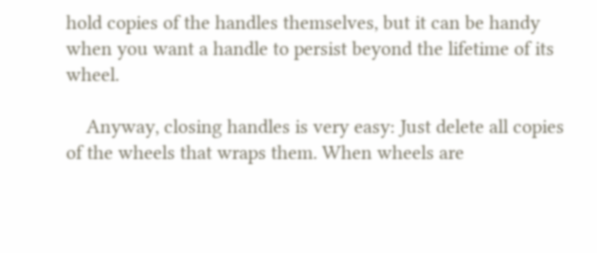hold copies of the handles themselves, but it can be handy when you want a handle to persist beyond the lifetime of its wheel.

    Anyway, closing handles is very easy: Just delete all copies of the wheels that wraps them. When wheels are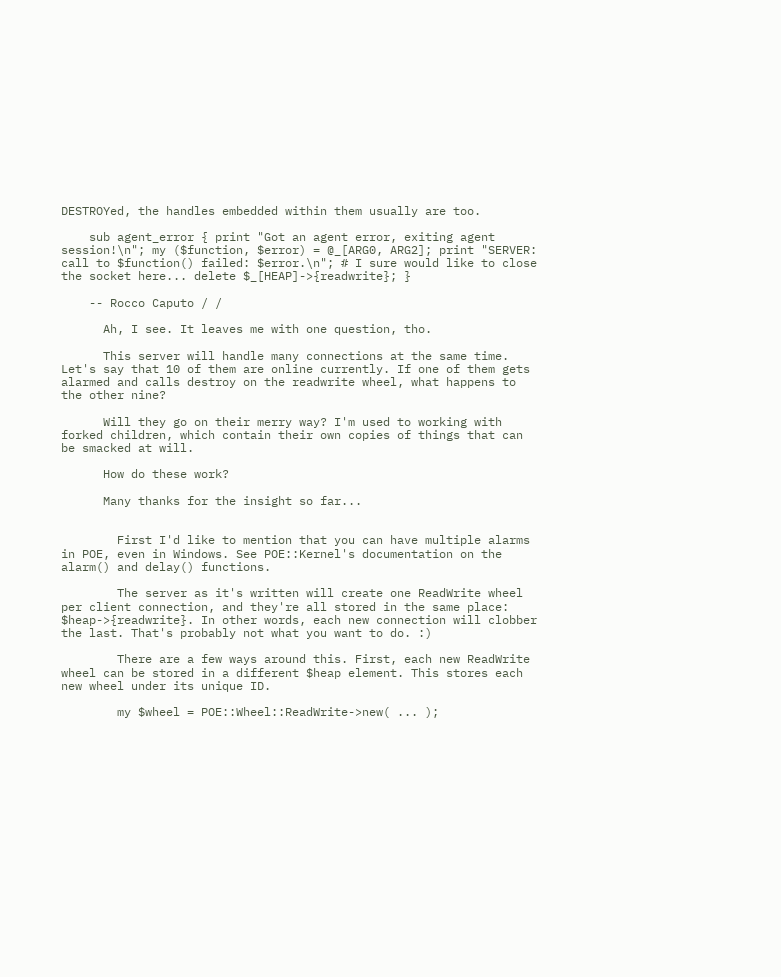DESTROYed, the handles embedded within them usually are too.

    sub agent_error { print "Got an agent error, exiting agent session!\n"; my ($function, $error) = @_[ARG0, ARG2]; print "SERVER: call to $function() failed: $error.\n"; # I sure would like to close the socket here... delete $_[HEAP]->{readwrite}; }

    -- Rocco Caputo / /

      Ah, I see. It leaves me with one question, tho.

      This server will handle many connections at the same time. Let's say that 10 of them are online currently. If one of them gets alarmed and calls destroy on the readwrite wheel, what happens to the other nine?

      Will they go on their merry way? I'm used to working with forked children, which contain their own copies of things that can be smacked at will.

      How do these work?

      Many thanks for the insight so far...


        First I'd like to mention that you can have multiple alarms in POE, even in Windows. See POE::Kernel's documentation on the alarm() and delay() functions.

        The server as it's written will create one ReadWrite wheel per client connection, and they're all stored in the same place: $heap->{readwrite}. In other words, each new connection will clobber the last. That's probably not what you want to do. :)

        There are a few ways around this. First, each new ReadWrite wheel can be stored in a different $heap element. This stores each new wheel under its unique ID.

        my $wheel = POE::Wheel::ReadWrite->new( ... );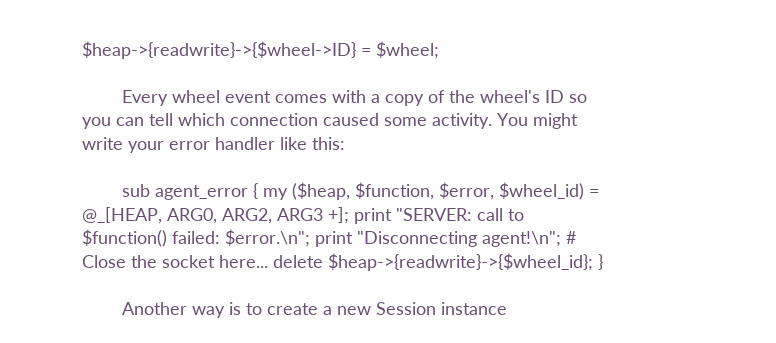$heap->{readwrite}->{$wheel->ID} = $wheel;

        Every wheel event comes with a copy of the wheel's ID so you can tell which connection caused some activity. You might write your error handler like this:

        sub agent_error { my ($heap, $function, $error, $wheel_id) = @_[HEAP, ARG0, ARG2, ARG3 +]; print "SERVER: call to $function() failed: $error.\n"; print "Disconnecting agent!\n"; # Close the socket here... delete $heap->{readwrite}->{$wheel_id}; }

        Another way is to create a new Session instance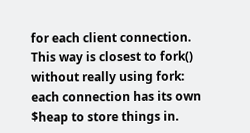for each client connection. This way is closest to fork() without really using fork: each connection has its own $heap to store things in.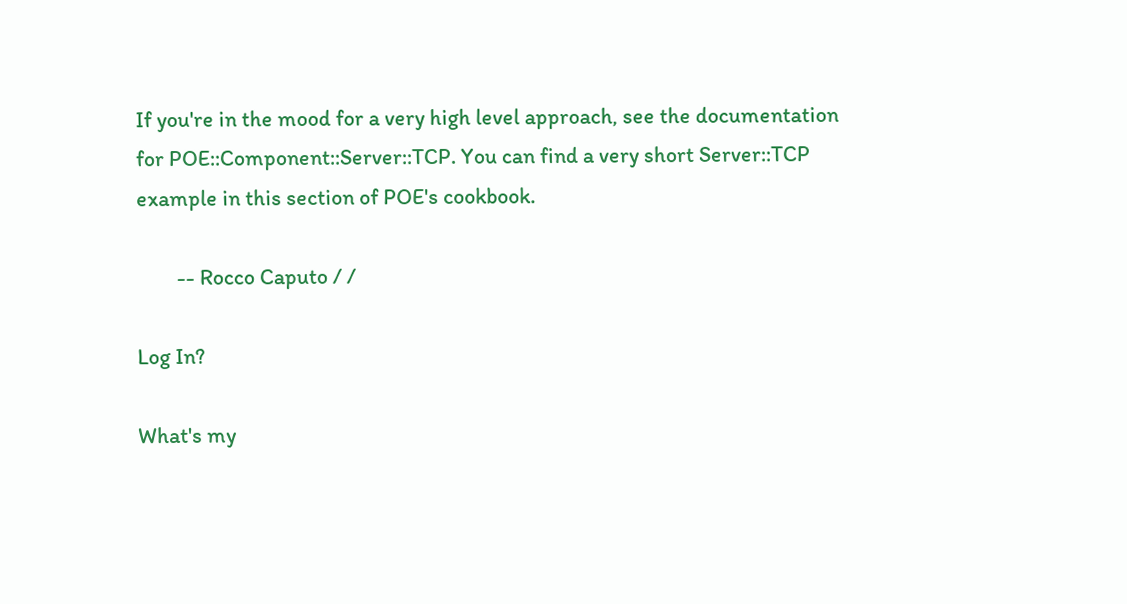If you're in the mood for a very high level approach, see the documentation for POE::Component::Server::TCP. You can find a very short Server::TCP example in this section of POE's cookbook.

        -- Rocco Caputo / /

Log In?

What's my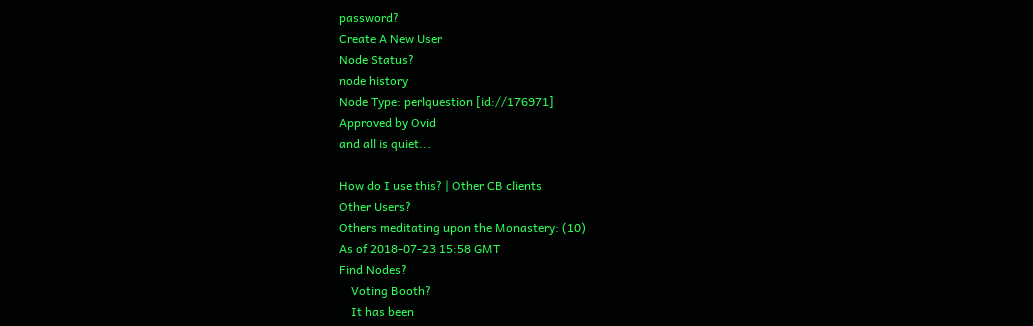password?
Create A New User
Node Status?
node history
Node Type: perlquestion [id://176971]
Approved by Ovid
and all is quiet...

How do I use this? | Other CB clients
Other Users?
Others meditating upon the Monastery: (10)
As of 2018-07-23 15:58 GMT
Find Nodes?
    Voting Booth?
    It has been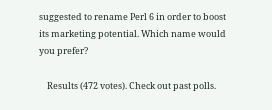suggested to rename Perl 6 in order to boost its marketing potential. Which name would you prefer?

    Results (472 votes). Check out past polls.